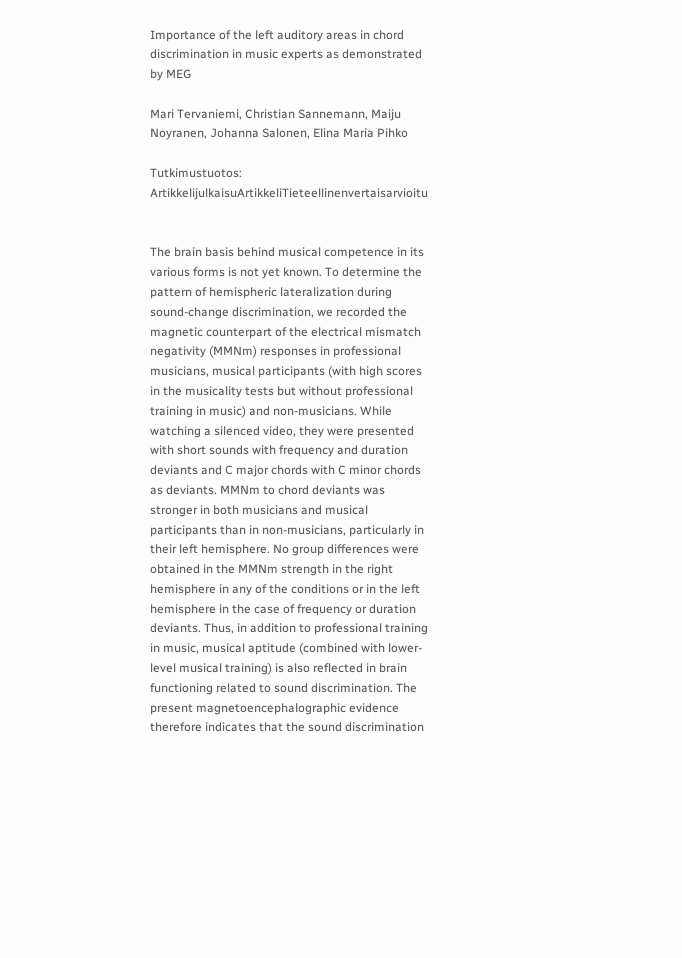Importance of the left auditory areas in chord discrimination in music experts as demonstrated by MEG

Mari Tervaniemi, Christian Sannemann, Maiju Noyranen, Johanna Salonen, Elina Maria Pihko

Tutkimustuotos: ArtikkelijulkaisuArtikkeliTieteellinenvertaisarvioitu


The brain basis behind musical competence in its various forms is not yet known. To determine the pattern of hemispheric lateralization during sound-change discrimination, we recorded the magnetic counterpart of the electrical mismatch negativity (MMNm) responses in professional musicians, musical participants (with high scores in the musicality tests but without professional training in music) and non-musicians. While watching a silenced video, they were presented with short sounds with frequency and duration deviants and C major chords with C minor chords as deviants. MMNm to chord deviants was stronger in both musicians and musical participants than in non-musicians, particularly in their left hemisphere. No group differences were obtained in the MMNm strength in the right hemisphere in any of the conditions or in the left hemisphere in the case of frequency or duration deviants. Thus, in addition to professional training in music, musical aptitude (combined with lower-level musical training) is also reflected in brain functioning related to sound discrimination. The present magnetoencephalographic evidence therefore indicates that the sound discrimination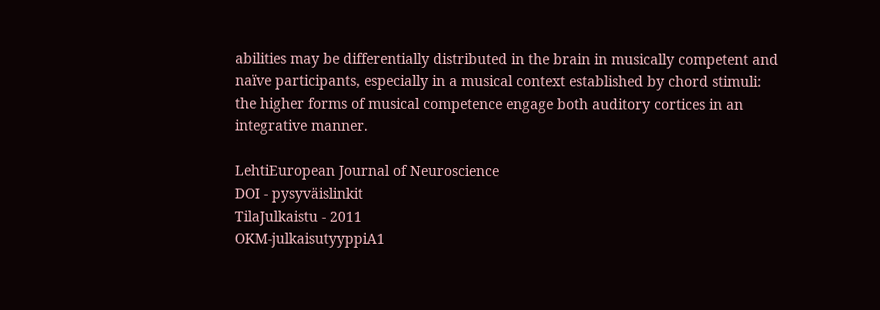abilities may be differentially distributed in the brain in musically competent and naïve participants, especially in a musical context established by chord stimuli: the higher forms of musical competence engage both auditory cortices in an integrative manner.

LehtiEuropean Journal of Neuroscience
DOI - pysyväislinkit
TilaJulkaistu - 2011
OKM-julkaisutyyppiA1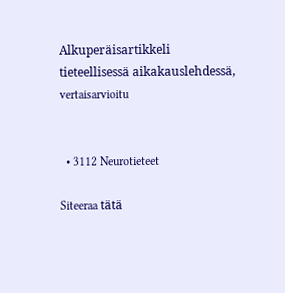Alkuperäisartikkeli tieteellisessä aikakauslehdessä, vertaisarvioitu


  • 3112 Neurotieteet

Siteeraa tätä